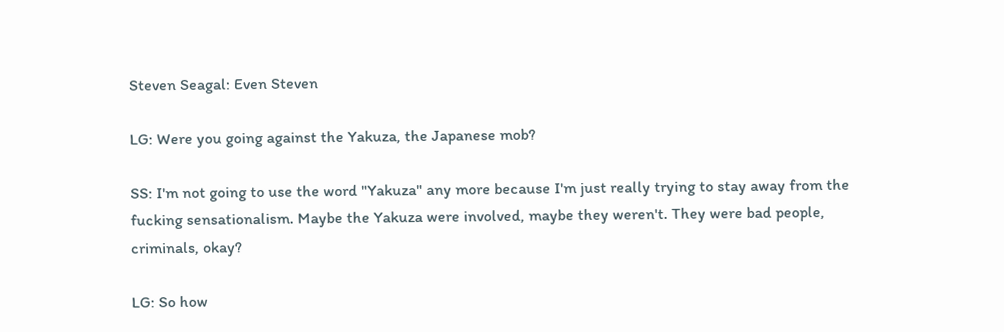Steven Seagal: Even Steven

LG: Were you going against the Yakuza, the Japanese mob?

SS: I'm not going to use the word "Yakuza" any more because I'm just really trying to stay away from the fucking sensationalism. Maybe the Yakuza were involved, maybe they weren't. They were bad people, criminals, okay?

LG: So how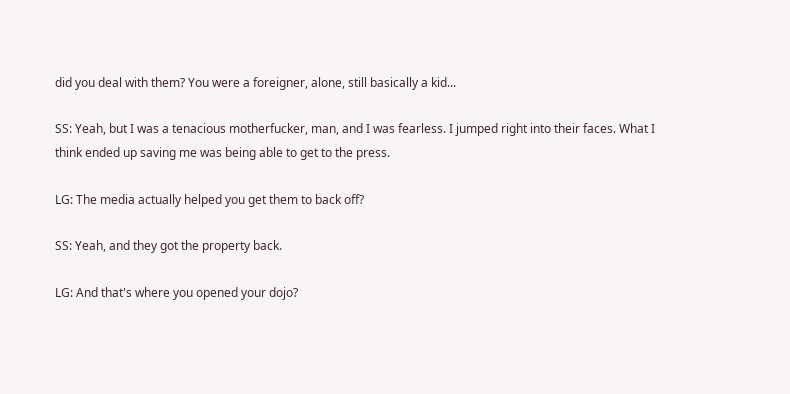did you deal with them? You were a foreigner, alone, still basically a kid...

SS: Yeah, but I was a tenacious motherfucker, man, and I was fearless. I jumped right into their faces. What I think ended up saving me was being able to get to the press.

LG: The media actually helped you get them to back off?

SS: Yeah, and they got the property back.

LG: And that's where you opened your dojo?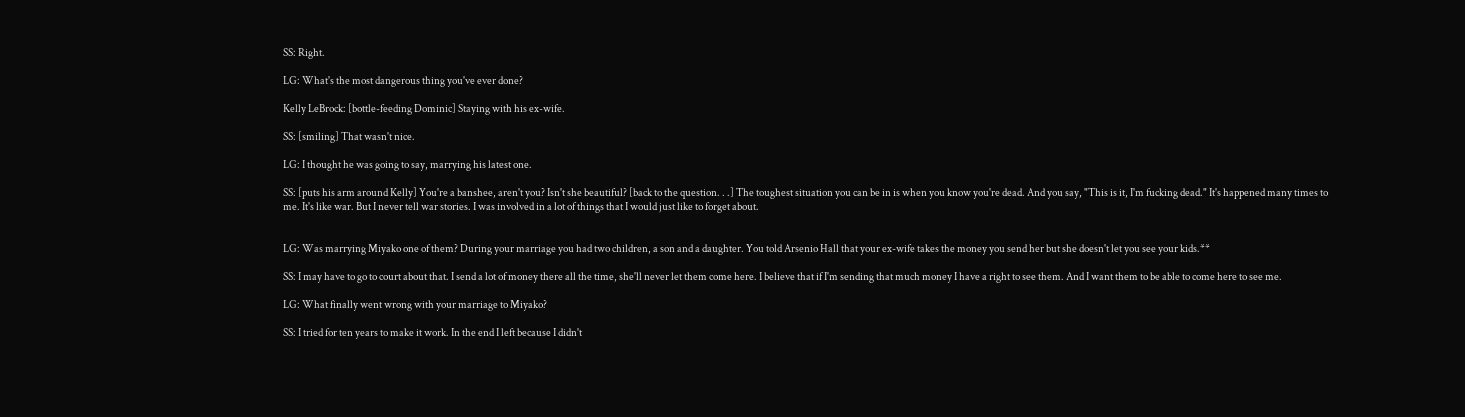SS: Right.

LG: What's the most dangerous thing you've ever done?

Kelly LeBrock: [bottle-feeding Dominic] Staying with his ex-wife.

SS: [smiling] That wasn't nice.

LG: I thought he was going to say, marrying his latest one.

SS: [puts his arm around Kelly] You're a banshee, aren't you? Isn't she beautiful? [back to the question. . .] The toughest situation you can be in is when you know you're dead. And you say, "This is it, I'm fucking dead." It's happened many times to me. It's like war. But I never tell war stories. I was involved in a lot of things that I would just like to forget about.


LG: Was marrying Miyako one of them? During your marriage you had two children, a son and a daughter. You told Arsenio Hall that your ex-wife takes the money you send her but she doesn't let you see your kids.**

SS: I may have to go to court about that. I send a lot of money there all the time, she'll never let them come here. I believe that if I'm sending that much money I have a right to see them. And I want them to be able to come here to see me.

LG: What finally went wrong with your marriage to Miyako?

SS: I tried for ten years to make it work. In the end I left because I didn't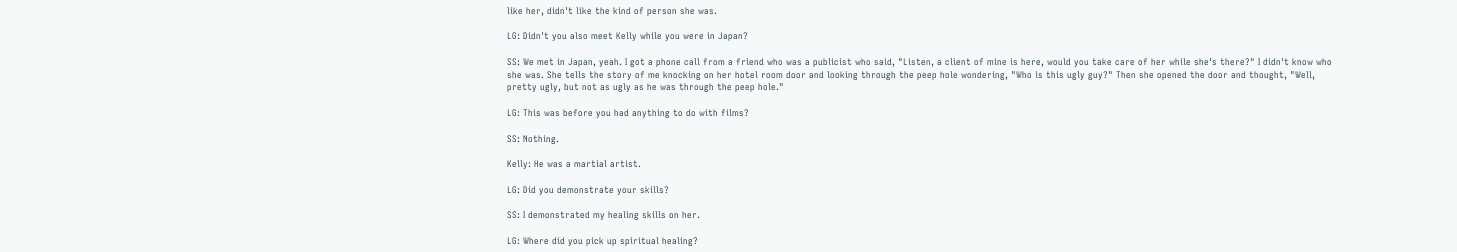like her, didn't like the kind of person she was.

LG: Didn't you also meet Kelly while you were in Japan?

SS: We met in Japan, yeah. I got a phone call from a friend who was a publicist who said, "Listen, a client of mine is here, would you take care of her while she's there?" I didn't know who she was. She tells the story of me knocking on her hotel room door and looking through the peep hole wondering, "Who is this ugly guy?" Then she opened the door and thought, "Well, pretty ugly, but not as ugly as he was through the peep hole."

LG: This was before you had anything to do with films?

SS: Nothing.

Kelly: He was a martial artist.

LG: Did you demonstrate your skills?

SS: I demonstrated my healing skills on her.

LG: Where did you pick up spiritual healing?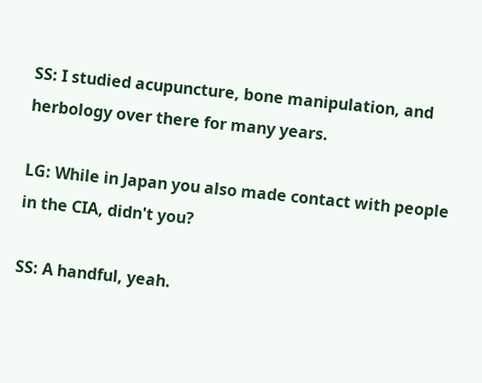SS: I studied acupuncture, bone manipulation, and herbology over there for many years.

LG: While in Japan you also made contact with people in the CIA, didn't you?

SS: A handful, yeah.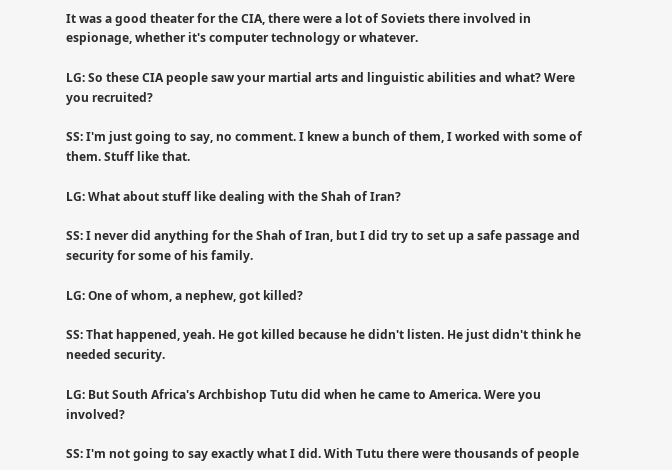It was a good theater for the CIA, there were a lot of Soviets there involved in espionage, whether it's computer technology or whatever.

LG: So these CIA people saw your martial arts and linguistic abilities and what? Were you recruited?

SS: I'm just going to say, no comment. I knew a bunch of them, I worked with some of them. Stuff like that.

LG: What about stuff like dealing with the Shah of Iran?

SS: I never did anything for the Shah of Iran, but I did try to set up a safe passage and security for some of his family.

LG: One of whom, a nephew, got killed?

SS: That happened, yeah. He got killed because he didn't listen. He just didn't think he needed security.

LG: But South Africa's Archbishop Tutu did when he came to America. Were you involved?

SS: I'm not going to say exactly what I did. With Tutu there were thousands of people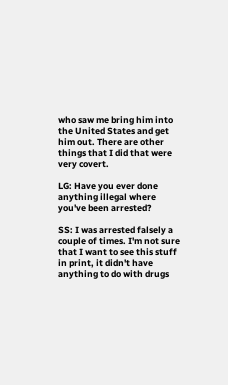who saw me bring him into the United States and get him out. There are other things that I did that were very covert.

LG: Have you ever done anything illegal where you've been arrested?

SS: I was arrested falsely a couple of times. I'm not sure that I want to see this stuff in print, it didn't have anything to do with drugs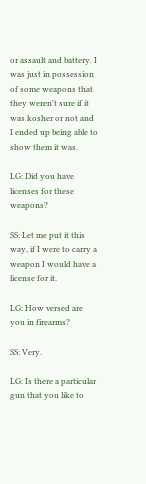or assault and battery. I was just in possession of some weapons that they weren't sure if it was kosher or not and I ended up being able to show them it was.

LG: Did you have licenses for these weapons?

SS: Let me put it this way, if I were to carry a weapon I would have a license for it.

LG: How versed are you in firearms?

SS: Very.

LG: Is there a particular gun that you like to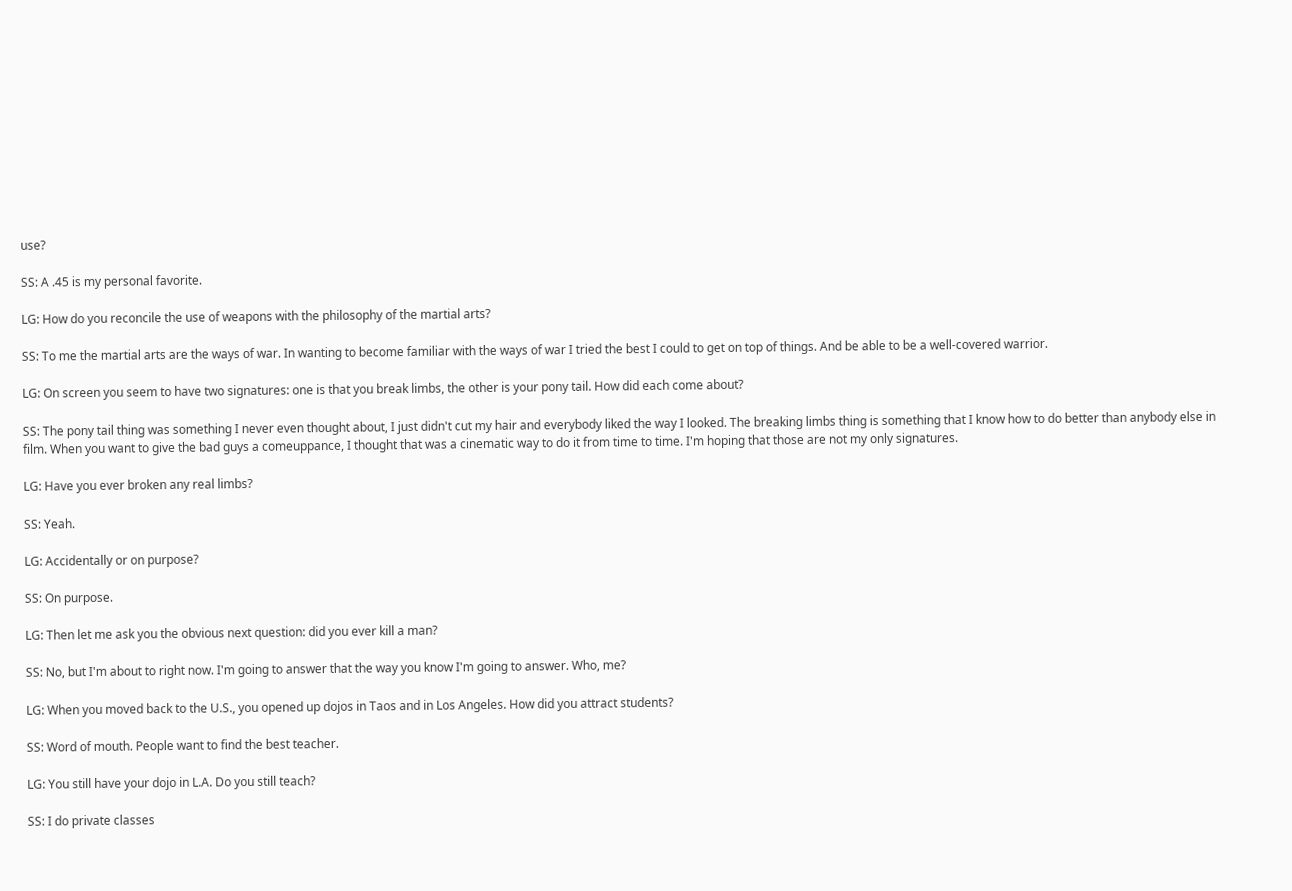use?

SS: A .45 is my personal favorite.

LG: How do you reconcile the use of weapons with the philosophy of the martial arts?

SS: To me the martial arts are the ways of war. In wanting to become familiar with the ways of war I tried the best I could to get on top of things. And be able to be a well-covered warrior.

LG: On screen you seem to have two signatures: one is that you break limbs, the other is your pony tail. How did each come about?

SS: The pony tail thing was something I never even thought about, I just didn't cut my hair and everybody liked the way I looked. The breaking limbs thing is something that I know how to do better than anybody else in film. When you want to give the bad guys a comeuppance, I thought that was a cinematic way to do it from time to time. I'm hoping that those are not my only signatures.

LG: Have you ever broken any real limbs?

SS: Yeah.

LG: Accidentally or on purpose?

SS: On purpose.

LG: Then let me ask you the obvious next question: did you ever kill a man?

SS: No, but I'm about to right now. I'm going to answer that the way you know I'm going to answer. Who, me?

LG: When you moved back to the U.S., you opened up dojos in Taos and in Los Angeles. How did you attract students?

SS: Word of mouth. People want to find the best teacher.

LG: You still have your dojo in L.A. Do you still teach?

SS: I do private classes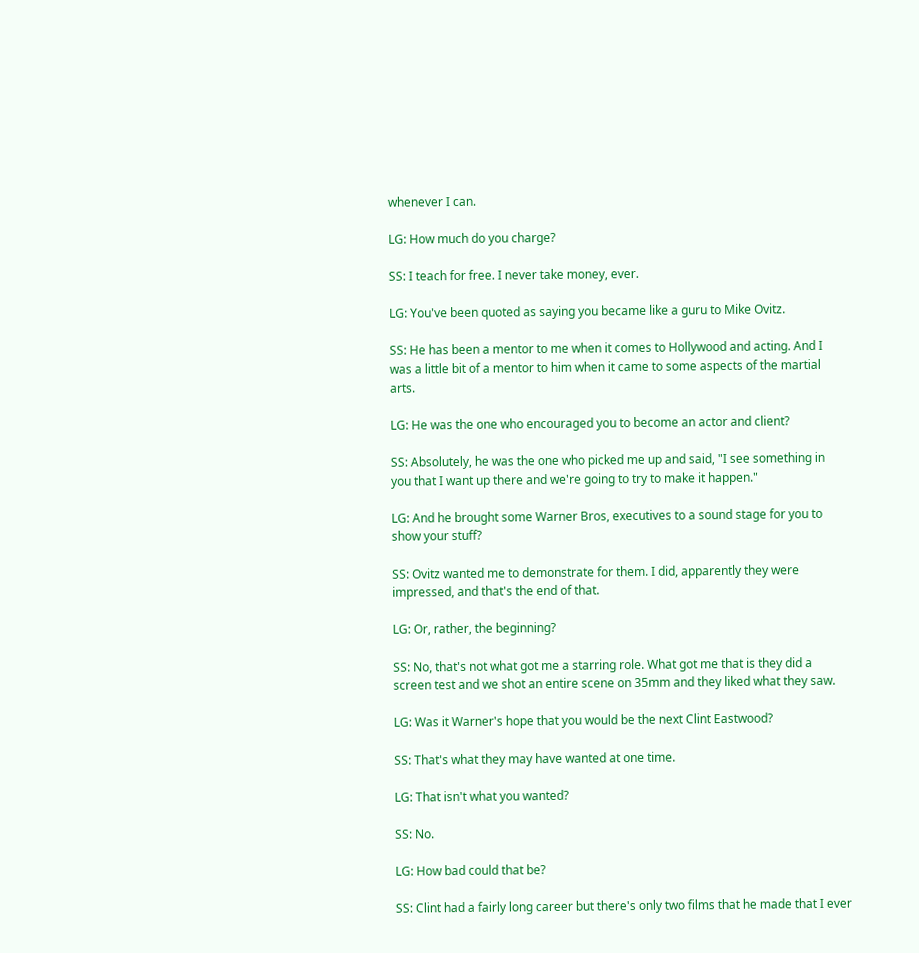whenever I can.

LG: How much do you charge?

SS: I teach for free. I never take money, ever.

LG: You've been quoted as saying you became like a guru to Mike Ovitz.

SS: He has been a mentor to me when it comes to Hollywood and acting. And I was a little bit of a mentor to him when it came to some aspects of the martial arts.

LG: He was the one who encouraged you to become an actor and client?

SS: Absolutely, he was the one who picked me up and said, "I see something in you that I want up there and we're going to try to make it happen."

LG: And he brought some Warner Bros, executives to a sound stage for you to show your stuff?

SS: Ovitz wanted me to demonstrate for them. I did, apparently they were impressed, and that's the end of that.

LG: Or, rather, the beginning?

SS: No, that's not what got me a starring role. What got me that is they did a screen test and we shot an entire scene on 35mm and they liked what they saw.

LG: Was it Warner's hope that you would be the next Clint Eastwood?

SS: That's what they may have wanted at one time.

LG: That isn't what you wanted?

SS: No.

LG: How bad could that be?

SS: Clint had a fairly long career but there's only two films that he made that I ever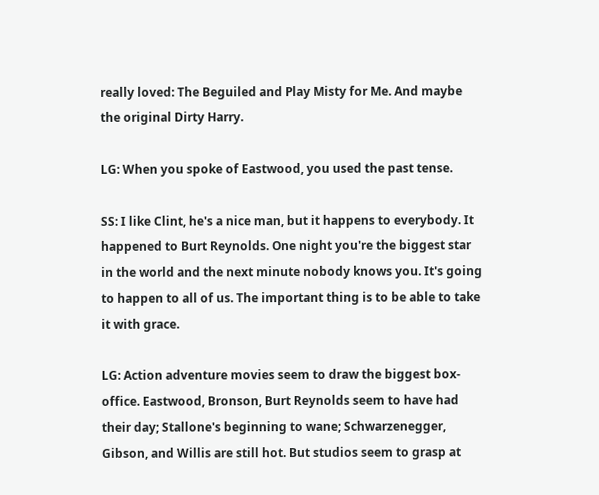really loved: The Beguiled and Play Misty for Me. And maybe the original Dirty Harry.

LG: When you spoke of Eastwood, you used the past tense.

SS: I like Clint, he's a nice man, but it happens to everybody. It happened to Burt Reynolds. One night you're the biggest star in the world and the next minute nobody knows you. It's going to happen to all of us. The important thing is to be able to take it with grace.

LG: Action adventure movies seem to draw the biggest box-office. Eastwood, Bronson, Burt Reynolds seem to have had their day; Stallone's beginning to wane; Schwarzenegger, Gibson, and Willis are still hot. But studios seem to grasp at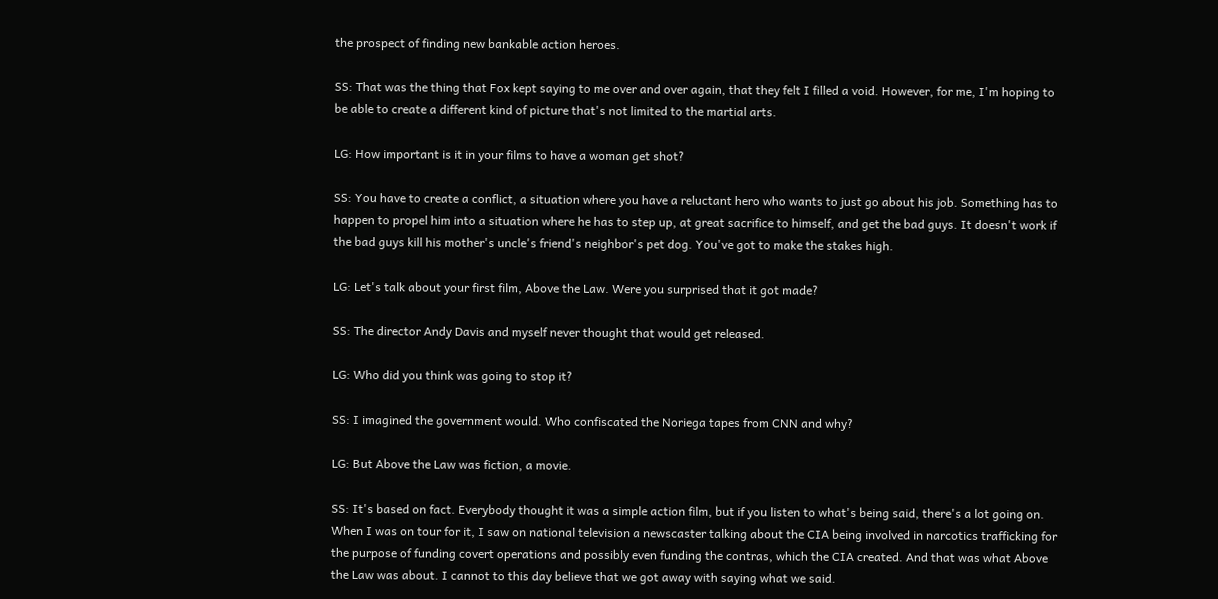the prospect of finding new bankable action heroes.

SS: That was the thing that Fox kept saying to me over and over again, that they felt I filled a void. However, for me, I'm hoping to be able to create a different kind of picture that's not limited to the martial arts.

LG: How important is it in your films to have a woman get shot?

SS: You have to create a conflict, a situation where you have a reluctant hero who wants to just go about his job. Something has to happen to propel him into a situation where he has to step up, at great sacrifice to himself, and get the bad guys. It doesn't work if the bad guys kill his mother's uncle's friend's neighbor's pet dog. You've got to make the stakes high.

LG: Let's talk about your first film, Above the Law. Were you surprised that it got made?

SS: The director Andy Davis and myself never thought that would get released.

LG: Who did you think was going to stop it?

SS: I imagined the government would. Who confiscated the Noriega tapes from CNN and why?

LG: But Above the Law was fiction, a movie.

SS: It's based on fact. Everybody thought it was a simple action film, but if you listen to what's being said, there's a lot going on. When I was on tour for it, I saw on national television a newscaster talking about the CIA being involved in narcotics trafficking for the purpose of funding covert operations and possibly even funding the contras, which the CIA created. And that was what Above the Law was about. I cannot to this day believe that we got away with saying what we said.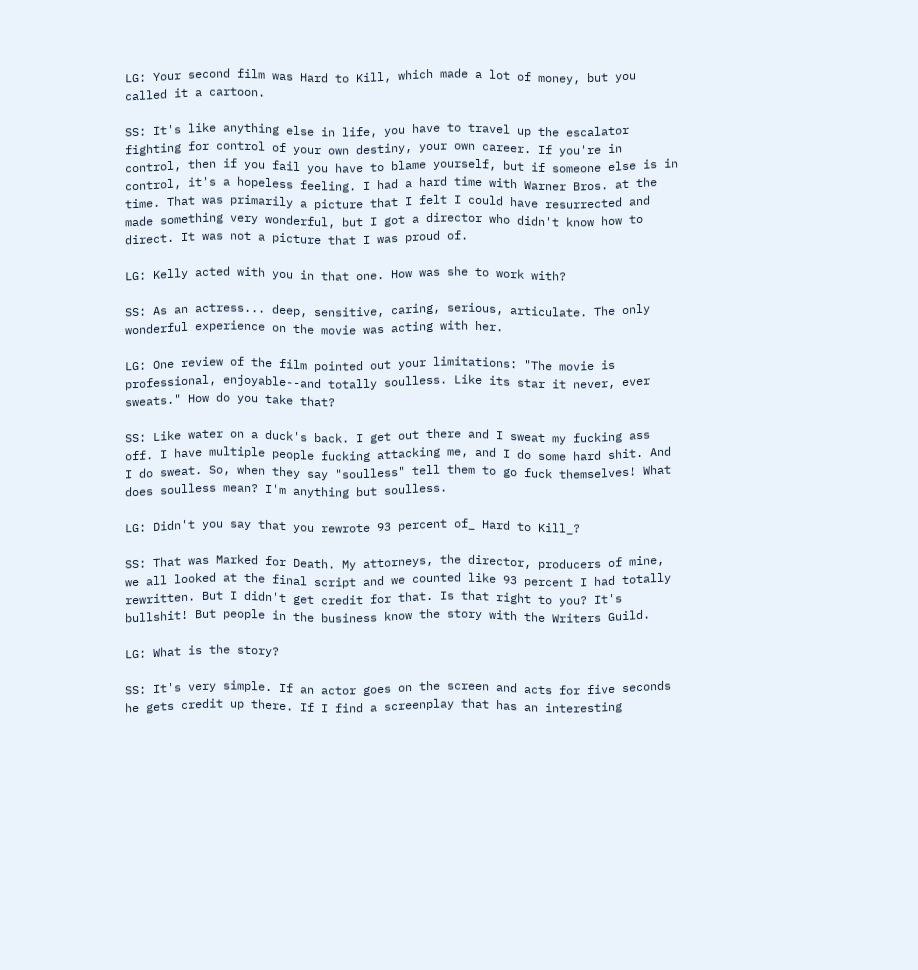LG: Your second film was Hard to Kill, which made a lot of money, but you called it a cartoon.

SS: It's like anything else in life, you have to travel up the escalator fighting for control of your own destiny, your own career. If you're in control, then if you fail you have to blame yourself, but if someone else is in control, it's a hopeless feeling. I had a hard time with Warner Bros. at the time. That was primarily a picture that I felt I could have resurrected and made something very wonderful, but I got a director who didn't know how to direct. It was not a picture that I was proud of.

LG: Kelly acted with you in that one. How was she to work with?

SS: As an actress... deep, sensitive, caring, serious, articulate. The only wonderful experience on the movie was acting with her.

LG: One review of the film pointed out your limitations: "The movie is professional, enjoyable--and totally soulless. Like its star it never, ever sweats." How do you take that?

SS: Like water on a duck's back. I get out there and I sweat my fucking ass off. I have multiple people fucking attacking me, and I do some hard shit. And I do sweat. So, when they say "soulless" tell them to go fuck themselves! What does soulless mean? I'm anything but soulless.

LG: Didn't you say that you rewrote 93 percent of_ Hard to Kill_?

SS: That was Marked for Death. My attorneys, the director, producers of mine, we all looked at the final script and we counted like 93 percent I had totally rewritten. But I didn't get credit for that. Is that right to you? It's bullshit! But people in the business know the story with the Writers Guild.

LG: What is the story?

SS: It's very simple. If an actor goes on the screen and acts for five seconds he gets credit up there. If I find a screenplay that has an interesting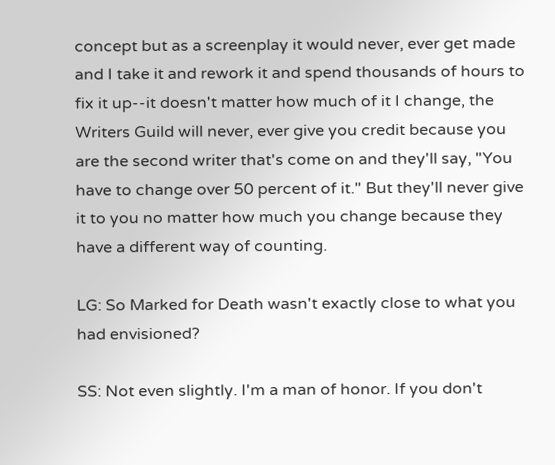concept but as a screenplay it would never, ever get made and I take it and rework it and spend thousands of hours to fix it up--it doesn't matter how much of it I change, the Writers Guild will never, ever give you credit because you are the second writer that's come on and they'll say, "You have to change over 50 percent of it." But they'll never give it to you no matter how much you change because they have a different way of counting.

LG: So Marked for Death wasn't exactly close to what you had envisioned?

SS: Not even slightly. I'm a man of honor. If you don't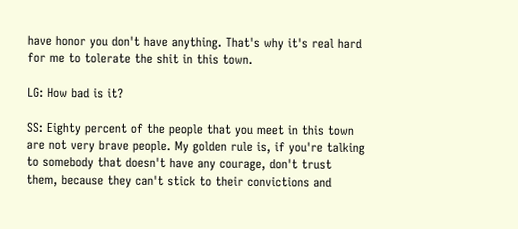have honor you don't have anything. That's why it's real hard for me to tolerate the shit in this town.

LG: How bad is it?

SS: Eighty percent of the people that you meet in this town are not very brave people. My golden rule is, if you're talking to somebody that doesn't have any courage, don't trust them, because they can't stick to their convictions and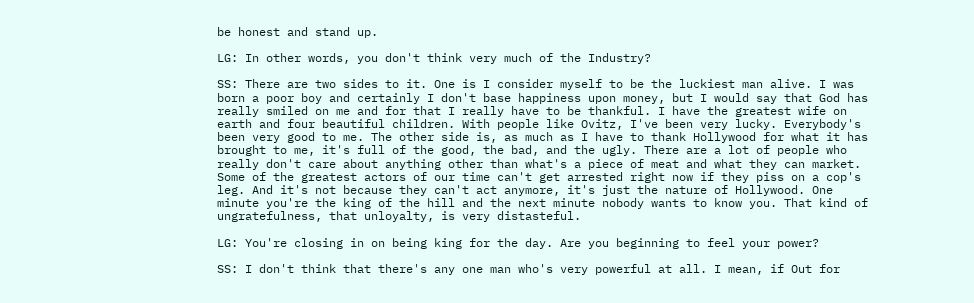be honest and stand up.

LG: In other words, you don't think very much of the Industry?

SS: There are two sides to it. One is I consider myself to be the luckiest man alive. I was born a poor boy and certainly I don't base happiness upon money, but I would say that God has really smiled on me and for that I really have to be thankful. I have the greatest wife on earth and four beautiful children. With people like Ovitz, I've been very lucky. Everybody's been very good to me. The other side is, as much as I have to thank Hollywood for what it has brought to me, it's full of the good, the bad, and the ugly. There are a lot of people who really don't care about anything other than what's a piece of meat and what they can market. Some of the greatest actors of our time can't get arrested right now if they piss on a cop's leg. And it's not because they can't act anymore, it's just the nature of Hollywood. One minute you're the king of the hill and the next minute nobody wants to know you. That kind of ungratefulness, that unloyalty, is very distasteful.

LG: You're closing in on being king for the day. Are you beginning to feel your power?

SS: I don't think that there's any one man who's very powerful at all. I mean, if Out for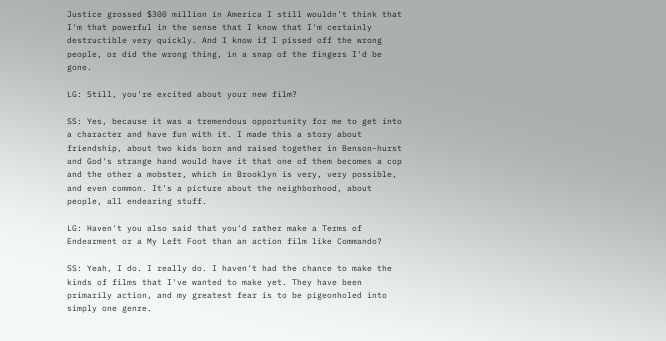Justice grossed $300 million in America I still wouldn't think that I'm that powerful in the sense that I know that I'm certainly destructible very quickly. And I know if I pissed off the wrong people, or did the wrong thing, in a snap of the fingers I'd be gone.

LG: Still, you're excited about your new film?

SS: Yes, because it was a tremendous opportunity for me to get into a character and have fun with it. I made this a story about friendship, about two kids born and raised together in Benson-hurst and God's strange hand would have it that one of them becomes a cop and the other a mobster, which in Brooklyn is very, very possible, and even common. It's a picture about the neighborhood, about people, all endearing stuff.

LG: Haven't you also said that you'd rather make a Terms of Endearment or a My Left Foot than an action film like Commando?

SS: Yeah, I do. I really do. I haven't had the chance to make the kinds of films that I've wanted to make yet. They have been primarily action, and my greatest fear is to be pigeonholed into simply one genre.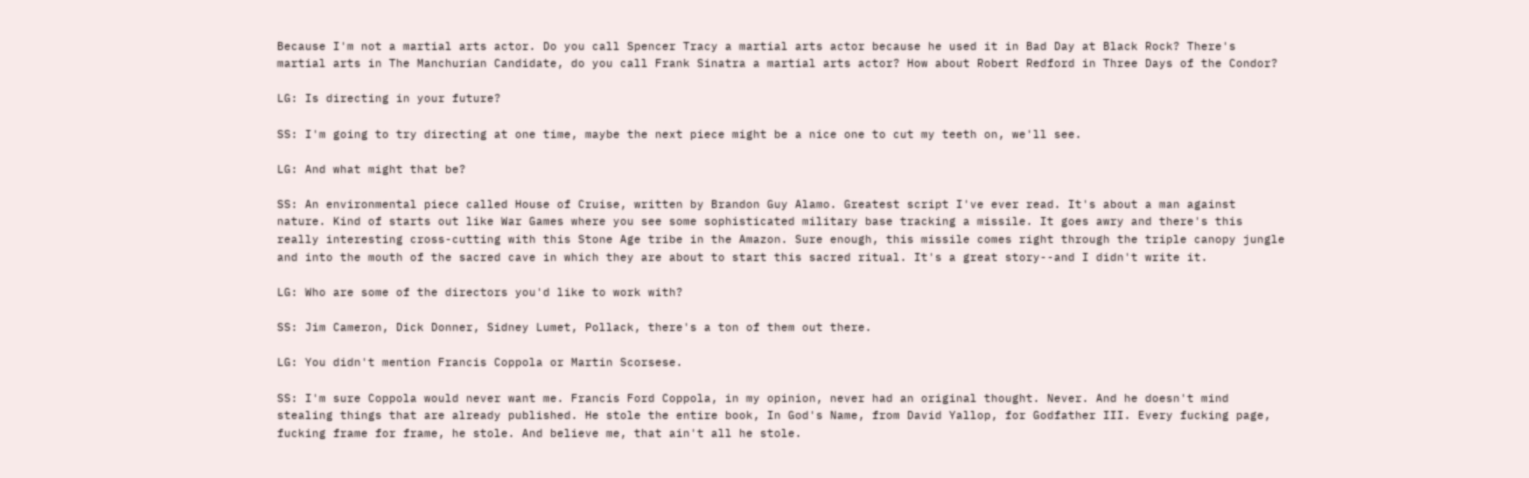Because I'm not a martial arts actor. Do you call Spencer Tracy a martial arts actor because he used it in Bad Day at Black Rock? There's martial arts in The Manchurian Candidate, do you call Frank Sinatra a martial arts actor? How about Robert Redford in Three Days of the Condor?

LG: Is directing in your future?

SS: I'm going to try directing at one time, maybe the next piece might be a nice one to cut my teeth on, we'll see.

LG: And what might that be?

SS: An environmental piece called House of Cruise, written by Brandon Guy Alamo. Greatest script I've ever read. It's about a man against nature. Kind of starts out like War Games where you see some sophisticated military base tracking a missile. It goes awry and there's this really interesting cross-cutting with this Stone Age tribe in the Amazon. Sure enough, this missile comes right through the triple canopy jungle and into the mouth of the sacred cave in which they are about to start this sacred ritual. It's a great story--and I didn't write it.

LG: Who are some of the directors you'd like to work with?

SS: Jim Cameron, Dick Donner, Sidney Lumet, Pollack, there's a ton of them out there.

LG: You didn't mention Francis Coppola or Martin Scorsese.

SS: I'm sure Coppola would never want me. Francis Ford Coppola, in my opinion, never had an original thought. Never. And he doesn't mind stealing things that are already published. He stole the entire book, In God's Name, from David Yallop, for Godfather III. Every fucking page, fucking frame for frame, he stole. And believe me, that ain't all he stole.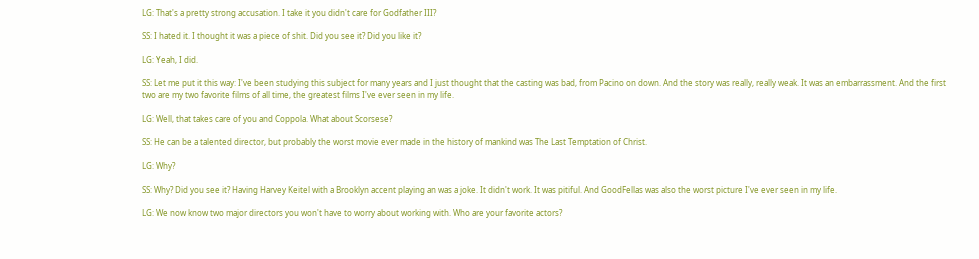LG: That's a pretty strong accusation. I take it you didn't care for Godfather III?

SS: I hated it. I thought it was a piece of shit. Did you see it? Did you like it?

LG: Yeah, I did.

SS: Let me put it this way: I've been studying this subject for many years and I just thought that the casting was bad, from Pacino on down. And the story was really, really weak. It was an embarrassment. And the first two are my two favorite films of all time, the greatest films I've ever seen in my life.

LG: Well, that takes care of you and Coppola. What about Scorsese?

SS: He can be a talented director, but probably the worst movie ever made in the history of mankind was The Last Temptation of Christ.

LG: Why?

SS: Why? Did you see it? Having Harvey Keitel with a Brooklyn accent playing an was a joke. It didn't work. It was pitiful. And GoodFellas was also the worst picture I've ever seen in my life.

LG: We now know two major directors you won't have to worry about working with. Who are your favorite actors?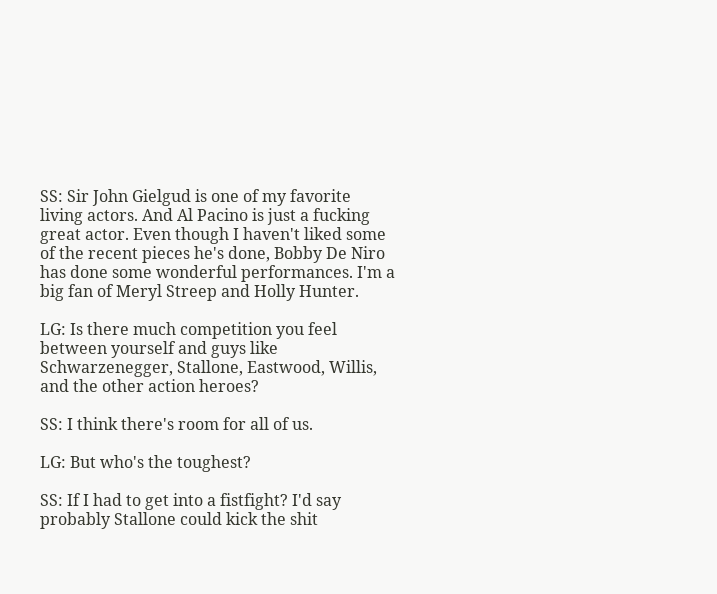SS: Sir John Gielgud is one of my favorite living actors. And Al Pacino is just a fucking great actor. Even though I haven't liked some of the recent pieces he's done, Bobby De Niro has done some wonderful performances. I'm a big fan of Meryl Streep and Holly Hunter.

LG: Is there much competition you feel between yourself and guys like Schwarzenegger, Stallone, Eastwood, Willis, and the other action heroes?

SS: I think there's room for all of us.

LG: But who's the toughest?

SS: If I had to get into a fistfight? I'd say probably Stallone could kick the shit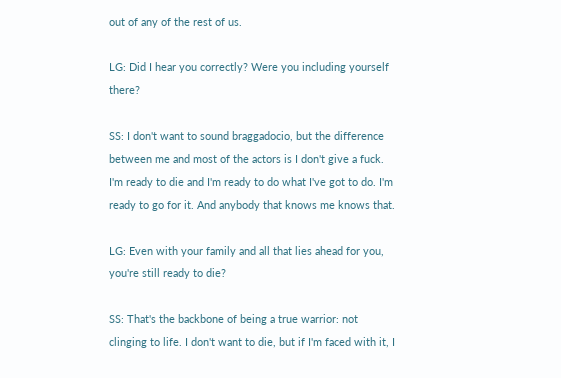out of any of the rest of us.

LG: Did I hear you correctly? Were you including yourself there?

SS: I don't want to sound braggadocio, but the difference between me and most of the actors is I don't give a fuck. I'm ready to die and I'm ready to do what I've got to do. I'm ready to go for it. And anybody that knows me knows that.

LG: Even with your family and all that lies ahead for you, you're still ready to die?

SS: That's the backbone of being a true warrior: not clinging to life. I don't want to die, but if I'm faced with it, I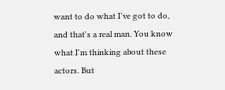want to do what I've got to do, and that's a real man. You know what I'm thinking about these actors. But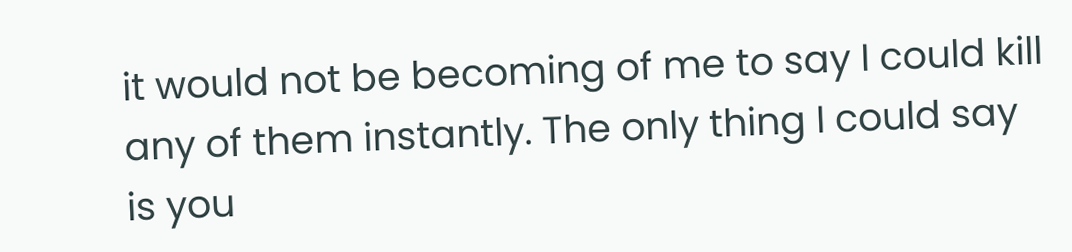it would not be becoming of me to say I could kill any of them instantly. The only thing I could say is you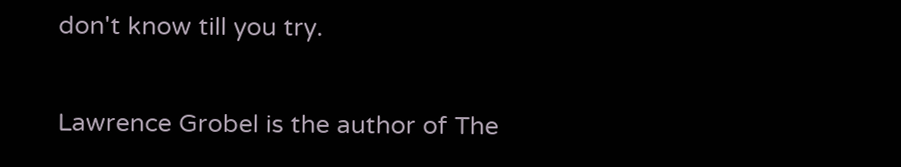don't know till you try.


Lawrence Grobel is the author of The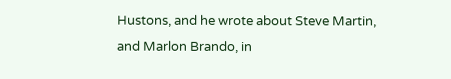Hustons, and he wrote about Steve Martin, and Marlon Brando, in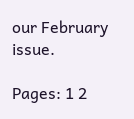our February issue.

Pages: 1 2